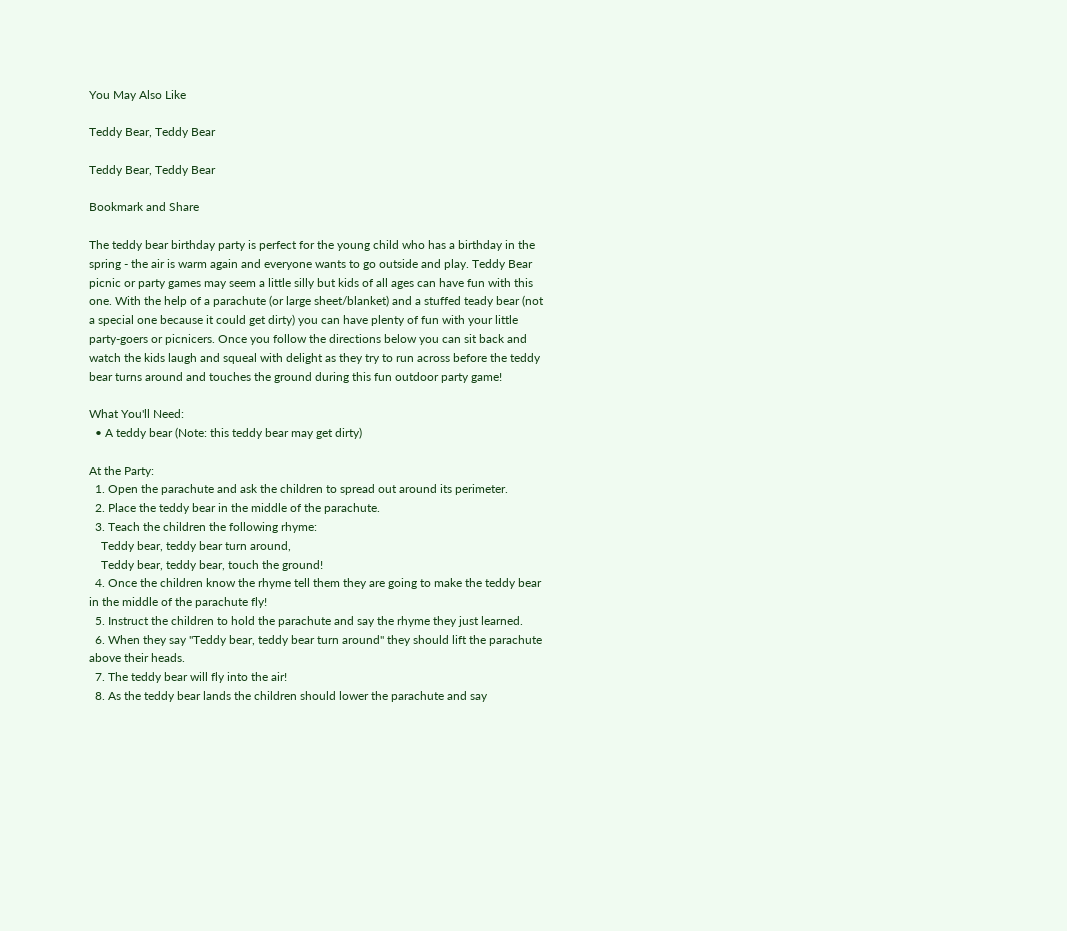You May Also Like

Teddy Bear, Teddy Bear

Teddy Bear, Teddy Bear

Bookmark and Share

The teddy bear birthday party is perfect for the young child who has a birthday in the spring - the air is warm again and everyone wants to go outside and play. Teddy Bear picnic or party games may seem a little silly but kids of all ages can have fun with this one. With the help of a parachute (or large sheet/blanket) and a stuffed teady bear (not a special one because it could get dirty) you can have plenty of fun with your little party-goers or picnicers. Once you follow the directions below you can sit back and watch the kids laugh and squeal with delight as they try to run across before the teddy bear turns around and touches the ground during this fun outdoor party game!

What You'll Need:
  • A teddy bear (Note: this teddy bear may get dirty)

At the Party:
  1. Open the parachute and ask the children to spread out around its perimeter.
  2. Place the teddy bear in the middle of the parachute.
  3. Teach the children the following rhyme:
    Teddy bear, teddy bear turn around,
    Teddy bear, teddy bear, touch the ground!
  4. Once the children know the rhyme tell them they are going to make the teddy bear in the middle of the parachute fly!
  5. Instruct the children to hold the parachute and say the rhyme they just learned.
  6. When they say "Teddy bear, teddy bear turn around" they should lift the parachute above their heads.
  7. The teddy bear will fly into the air!
  8. As the teddy bear lands the children should lower the parachute and say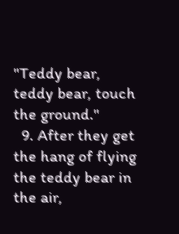"Teddy bear, teddy bear, touch the ground."
  9. After they get the hang of flying the teddy bear in the air,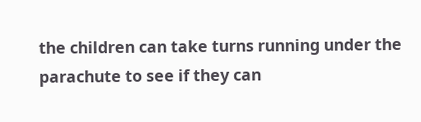the children can take turns running under the parachute to see if they can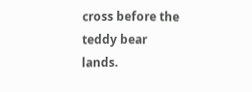cross before the teddy bear lands.